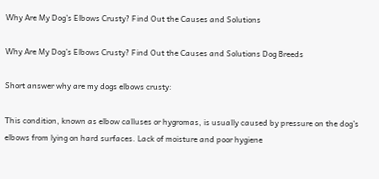Why Are My Dog’s Elbows Crusty? Find Out the Causes and Solutions

Why Are My Dog’s Elbows Crusty? Find Out the Causes and Solutions Dog Breeds

Short answer why are my dogs elbows crusty:

This condition, known as elbow calluses or hygromas, is usually caused by pressure on the dog’s elbows from lying on hard surfaces. Lack of moisture and poor hygiene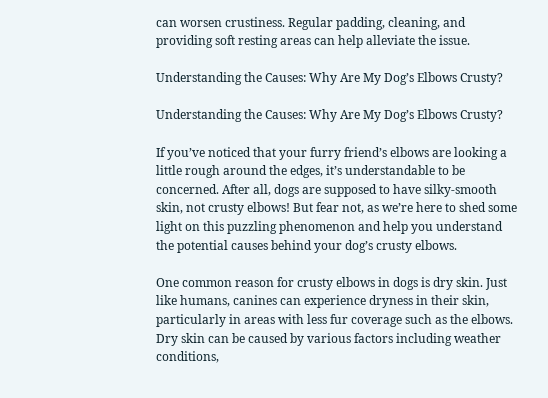can worsen crustiness. Regular padding, cleaning, and providing soft resting areas can help alleviate the issue.

Understanding the Causes: Why Are My Dog’s Elbows Crusty?

Understanding the Causes: Why Are My Dog’s Elbows Crusty?

If you’ve noticed that your furry friend’s elbows are looking a little rough around the edges, it’s understandable to be concerned. After all, dogs are supposed to have silky-smooth skin, not crusty elbows! But fear not, as we’re here to shed some light on this puzzling phenomenon and help you understand the potential causes behind your dog’s crusty elbows.

One common reason for crusty elbows in dogs is dry skin. Just like humans, canines can experience dryness in their skin, particularly in areas with less fur coverage such as the elbows. Dry skin can be caused by various factors including weather conditions,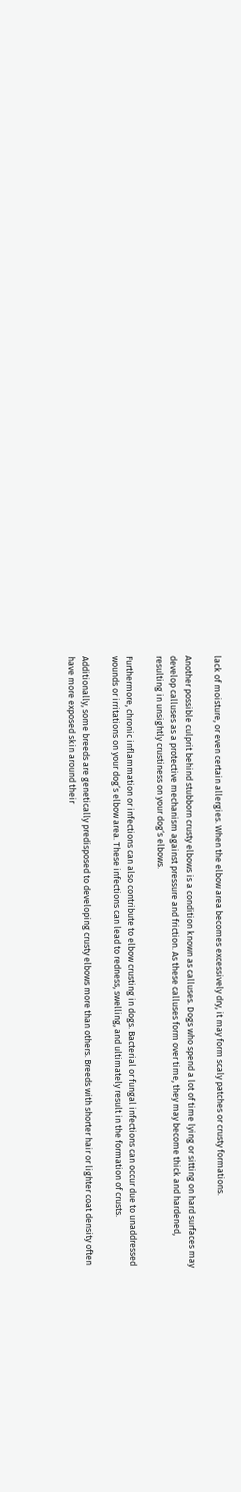lack of moisture, or even certain allergies. When the elbow area becomes excessively dry, it may form scaly patches or crusty formations.

Another possible culprit behind stubborn crusty elbows is a condition known as calluses. Dogs who spend a lot of time lying or sitting on hard surfaces may develop calluses as a protective mechanism against pressure and friction. As these calluses form over time, they may become thick and hardened, resulting in unsightly crustiness on your dog‘s elbows.

Furthermore, chronic inflammation or infections can also contribute to elbow crusting in dogs. Bacterial or fungal infections can occur due to unaddressed wounds or irritations on your dog’s elbow area. These infections can lead to redness, swelling, and ultimately result in the formation of crusts.

Additionally, some breeds are genetically predisposed to developing crusty elbows more than others. Breeds with shorter hair or lighter coat density often have more exposed skin around their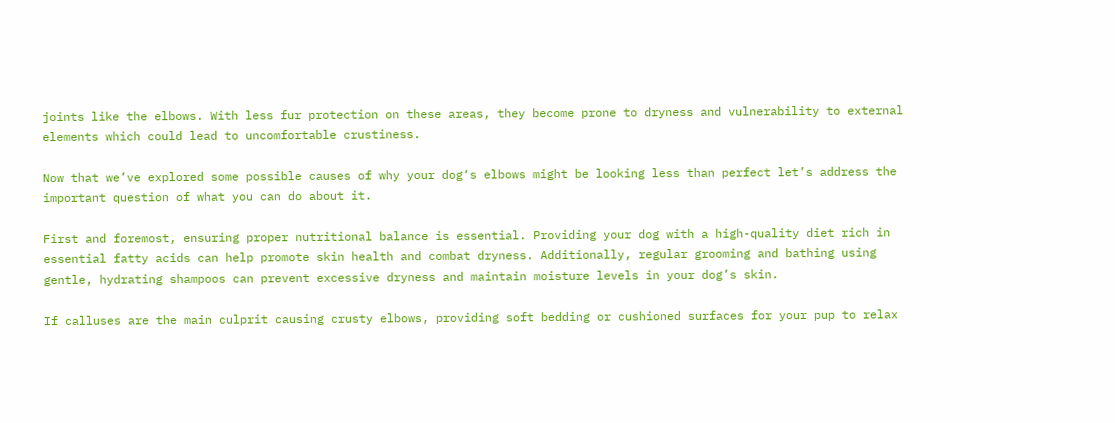joints like the elbows. With less fur protection on these areas, they become prone to dryness and vulnerability to external elements which could lead to uncomfortable crustiness.

Now that we’ve explored some possible causes of why your dog‘s elbows might be looking less than perfect let’s address the important question of what you can do about it.

First and foremost, ensuring proper nutritional balance is essential. Providing your dog with a high-quality diet rich in essential fatty acids can help promote skin health and combat dryness. Additionally, regular grooming and bathing using gentle, hydrating shampoos can prevent excessive dryness and maintain moisture levels in your dog’s skin.

If calluses are the main culprit causing crusty elbows, providing soft bedding or cushioned surfaces for your pup to relax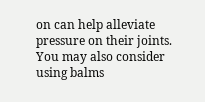on can help alleviate pressure on their joints. You may also consider using balms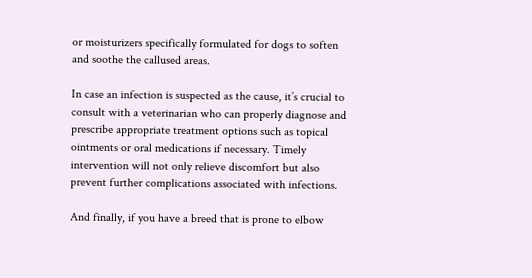or moisturizers specifically formulated for dogs to soften and soothe the callused areas.

In case an infection is suspected as the cause, it’s crucial to consult with a veterinarian who can properly diagnose and prescribe appropriate treatment options such as topical ointments or oral medications if necessary. Timely intervention will not only relieve discomfort but also prevent further complications associated with infections.

And finally, if you have a breed that is prone to elbow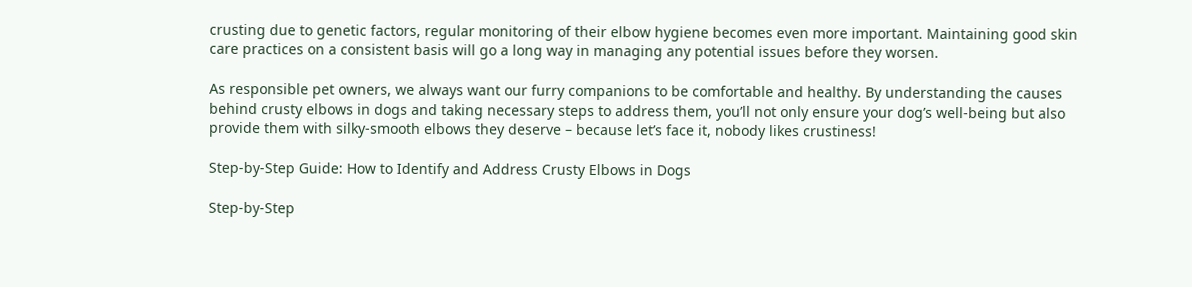crusting due to genetic factors, regular monitoring of their elbow hygiene becomes even more important. Maintaining good skin care practices on a consistent basis will go a long way in managing any potential issues before they worsen.

As responsible pet owners, we always want our furry companions to be comfortable and healthy. By understanding the causes behind crusty elbows in dogs and taking necessary steps to address them, you’ll not only ensure your dog’s well-being but also provide them with silky-smooth elbows they deserve – because let’s face it, nobody likes crustiness!

Step-by-Step Guide: How to Identify and Address Crusty Elbows in Dogs

Step-by-Step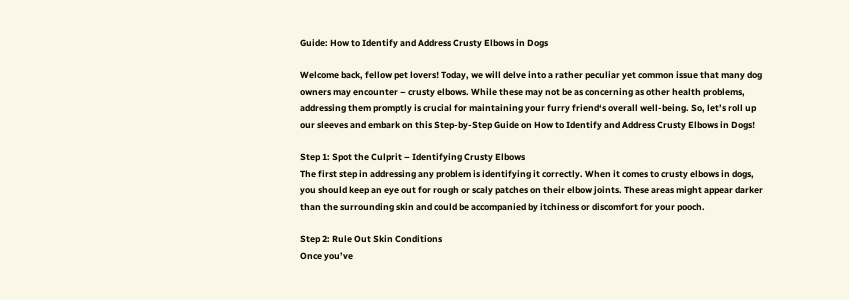Guide: How to Identify and Address Crusty Elbows in Dogs

Welcome back, fellow pet lovers! Today, we will delve into a rather peculiar yet common issue that many dog owners may encounter – crusty elbows. While these may not be as concerning as other health problems, addressing them promptly is crucial for maintaining your furry friend‘s overall well-being. So, let’s roll up our sleeves and embark on this Step-by-Step Guide on How to Identify and Address Crusty Elbows in Dogs!

Step 1: Spot the Culprit – Identifying Crusty Elbows
The first step in addressing any problem is identifying it correctly. When it comes to crusty elbows in dogs, you should keep an eye out for rough or scaly patches on their elbow joints. These areas might appear darker than the surrounding skin and could be accompanied by itchiness or discomfort for your pooch.

Step 2: Rule Out Skin Conditions
Once you’ve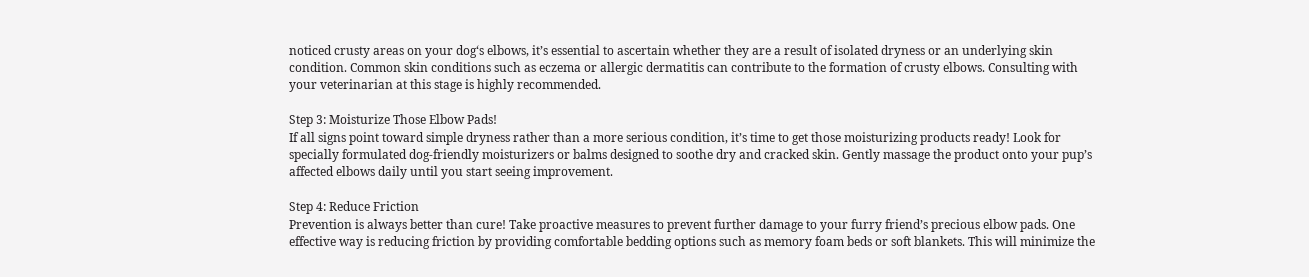noticed crusty areas on your dog‘s elbows, it’s essential to ascertain whether they are a result of isolated dryness or an underlying skin condition. Common skin conditions such as eczema or allergic dermatitis can contribute to the formation of crusty elbows. Consulting with your veterinarian at this stage is highly recommended.

Step 3: Moisturize Those Elbow Pads!
If all signs point toward simple dryness rather than a more serious condition, it’s time to get those moisturizing products ready! Look for specially formulated dog-friendly moisturizers or balms designed to soothe dry and cracked skin. Gently massage the product onto your pup’s affected elbows daily until you start seeing improvement.

Step 4: Reduce Friction
Prevention is always better than cure! Take proactive measures to prevent further damage to your furry friend’s precious elbow pads. One effective way is reducing friction by providing comfortable bedding options such as memory foam beds or soft blankets. This will minimize the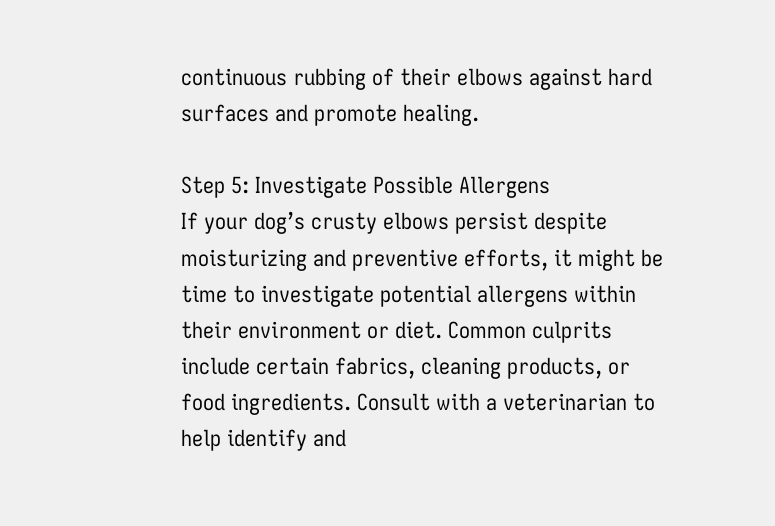continuous rubbing of their elbows against hard surfaces and promote healing.

Step 5: Investigate Possible Allergens
If your dog’s crusty elbows persist despite moisturizing and preventive efforts, it might be time to investigate potential allergens within their environment or diet. Common culprits include certain fabrics, cleaning products, or food ingredients. Consult with a veterinarian to help identify and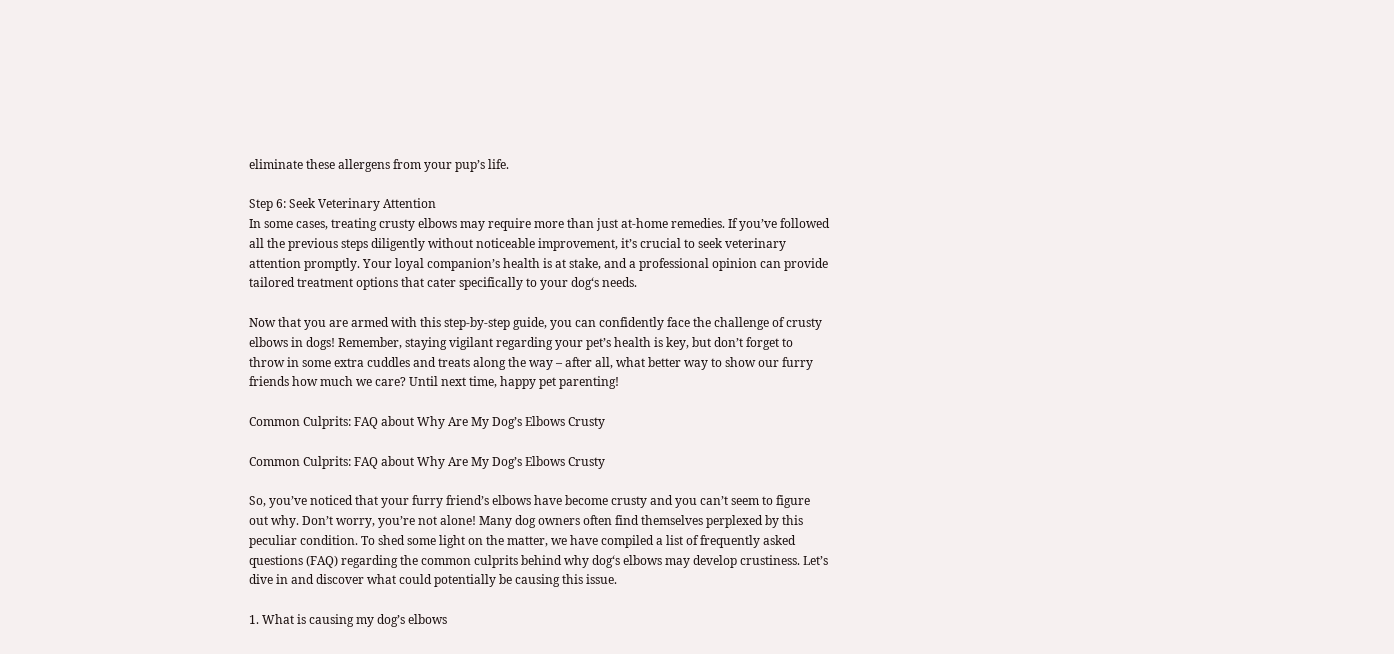eliminate these allergens from your pup’s life.

Step 6: Seek Veterinary Attention
In some cases, treating crusty elbows may require more than just at-home remedies. If you’ve followed all the previous steps diligently without noticeable improvement, it’s crucial to seek veterinary attention promptly. Your loyal companion’s health is at stake, and a professional opinion can provide tailored treatment options that cater specifically to your dog‘s needs.

Now that you are armed with this step-by-step guide, you can confidently face the challenge of crusty elbows in dogs! Remember, staying vigilant regarding your pet’s health is key, but don’t forget to throw in some extra cuddles and treats along the way – after all, what better way to show our furry friends how much we care? Until next time, happy pet parenting!

Common Culprits: FAQ about Why Are My Dog’s Elbows Crusty

Common Culprits: FAQ about Why Are My Dog’s Elbows Crusty

So, you’ve noticed that your furry friend’s elbows have become crusty and you can’t seem to figure out why. Don’t worry, you’re not alone! Many dog owners often find themselves perplexed by this peculiar condition. To shed some light on the matter, we have compiled a list of frequently asked questions (FAQ) regarding the common culprits behind why dog‘s elbows may develop crustiness. Let’s dive in and discover what could potentially be causing this issue.

1. What is causing my dog’s elbows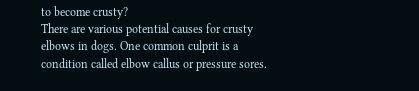to become crusty?
There are various potential causes for crusty elbows in dogs. One common culprit is a condition called elbow callus or pressure sores.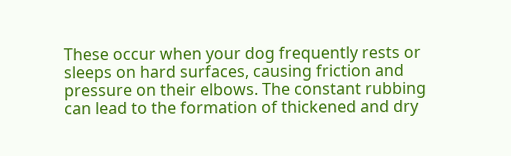These occur when your dog frequently rests or sleeps on hard surfaces, causing friction and pressure on their elbows. The constant rubbing can lead to the formation of thickened and dry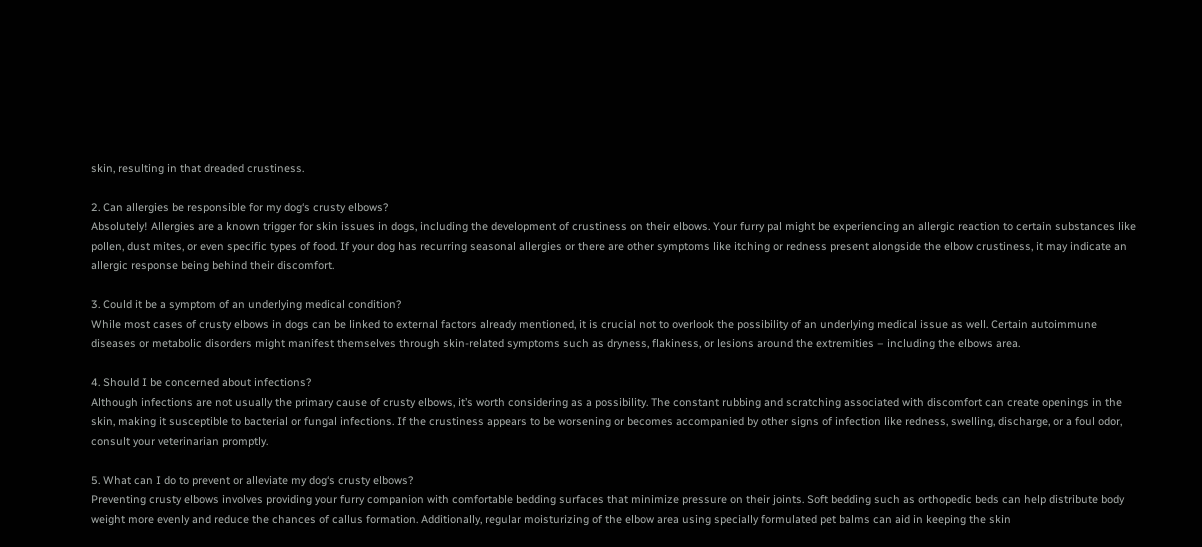skin, resulting in that dreaded crustiness.

2. Can allergies be responsible for my dog‘s crusty elbows?
Absolutely! Allergies are a known trigger for skin issues in dogs, including the development of crustiness on their elbows. Your furry pal might be experiencing an allergic reaction to certain substances like pollen, dust mites, or even specific types of food. If your dog has recurring seasonal allergies or there are other symptoms like itching or redness present alongside the elbow crustiness, it may indicate an allergic response being behind their discomfort.

3. Could it be a symptom of an underlying medical condition?
While most cases of crusty elbows in dogs can be linked to external factors already mentioned, it is crucial not to overlook the possibility of an underlying medical issue as well. Certain autoimmune diseases or metabolic disorders might manifest themselves through skin-related symptoms such as dryness, flakiness, or lesions around the extremities – including the elbows area.

4. Should I be concerned about infections?
Although infections are not usually the primary cause of crusty elbows, it’s worth considering as a possibility. The constant rubbing and scratching associated with discomfort can create openings in the skin, making it susceptible to bacterial or fungal infections. If the crustiness appears to be worsening or becomes accompanied by other signs of infection like redness, swelling, discharge, or a foul odor, consult your veterinarian promptly.

5. What can I do to prevent or alleviate my dog‘s crusty elbows?
Preventing crusty elbows involves providing your furry companion with comfortable bedding surfaces that minimize pressure on their joints. Soft bedding such as orthopedic beds can help distribute body weight more evenly and reduce the chances of callus formation. Additionally, regular moisturizing of the elbow area using specially formulated pet balms can aid in keeping the skin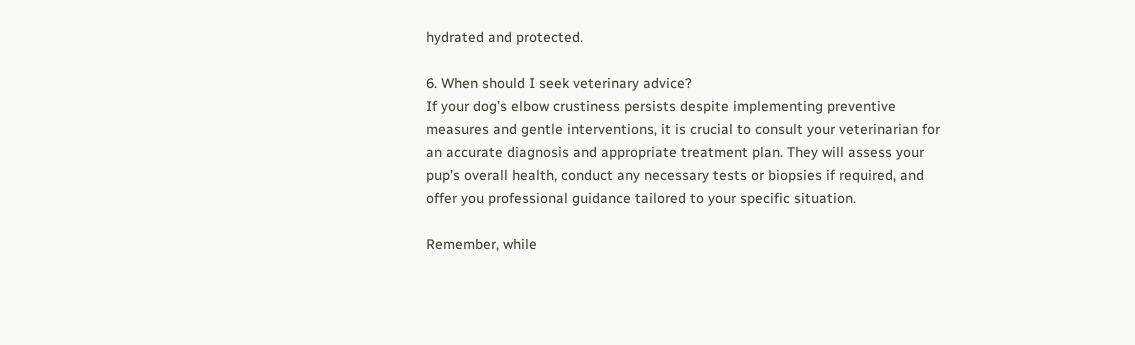hydrated and protected.

6. When should I seek veterinary advice?
If your dog’s elbow crustiness persists despite implementing preventive measures and gentle interventions, it is crucial to consult your veterinarian for an accurate diagnosis and appropriate treatment plan. They will assess your pup’s overall health, conduct any necessary tests or biopsies if required, and offer you professional guidance tailored to your specific situation.

Remember, while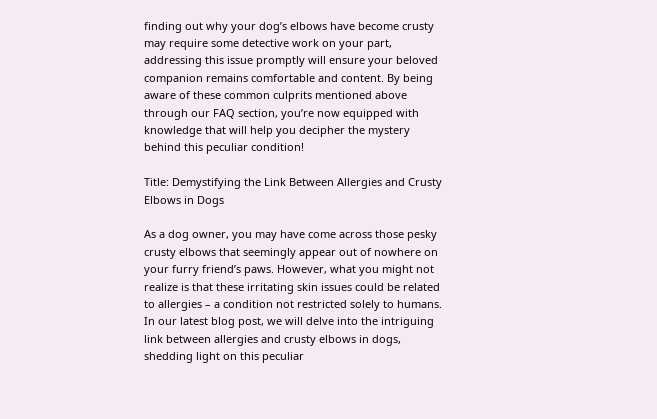finding out why your dog’s elbows have become crusty may require some detective work on your part, addressing this issue promptly will ensure your beloved companion remains comfortable and content. By being aware of these common culprits mentioned above through our FAQ section, you’re now equipped with knowledge that will help you decipher the mystery behind this peculiar condition!

Title: Demystifying the Link Between Allergies and Crusty Elbows in Dogs

As a dog owner, you may have come across those pesky crusty elbows that seemingly appear out of nowhere on your furry friend’s paws. However, what you might not realize is that these irritating skin issues could be related to allergies – a condition not restricted solely to humans. In our latest blog post, we will delve into the intriguing link between allergies and crusty elbows in dogs, shedding light on this peculiar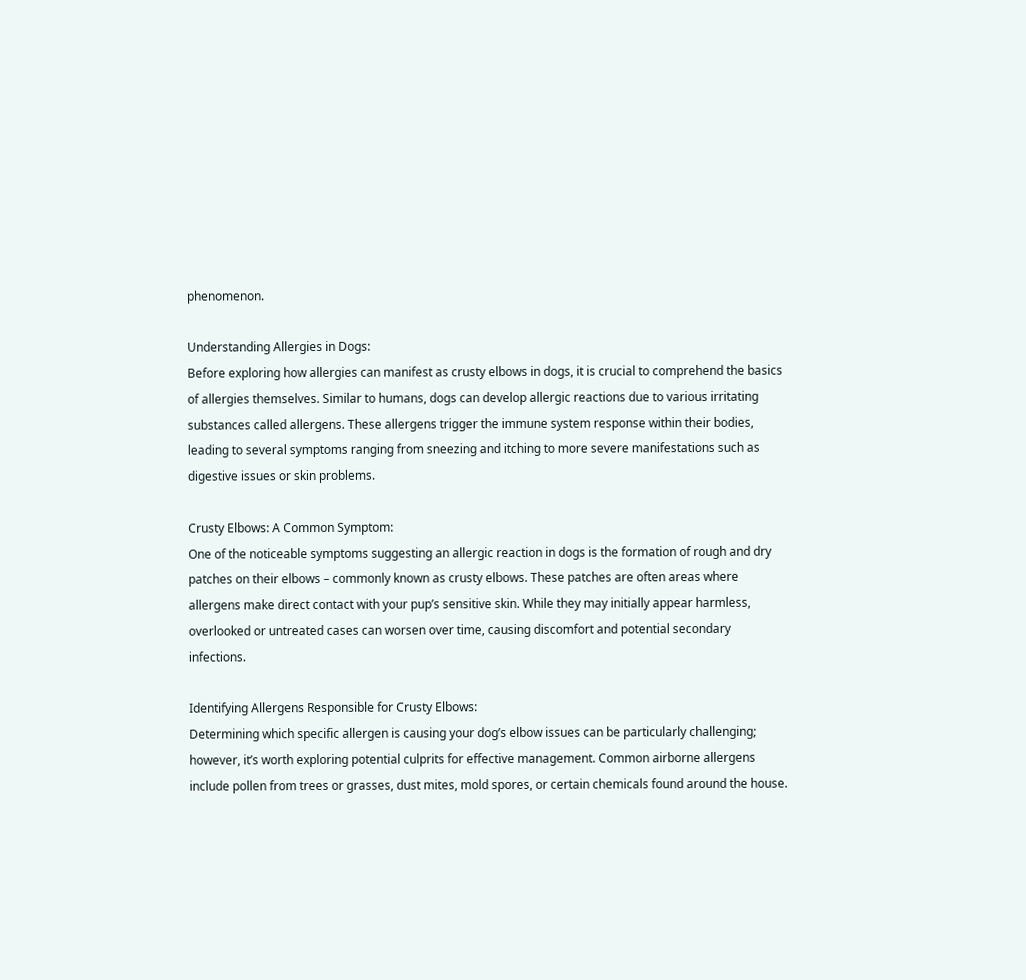phenomenon.

Understanding Allergies in Dogs:
Before exploring how allergies can manifest as crusty elbows in dogs, it is crucial to comprehend the basics of allergies themselves. Similar to humans, dogs can develop allergic reactions due to various irritating substances called allergens. These allergens trigger the immune system response within their bodies, leading to several symptoms ranging from sneezing and itching to more severe manifestations such as digestive issues or skin problems.

Crusty Elbows: A Common Symptom:
One of the noticeable symptoms suggesting an allergic reaction in dogs is the formation of rough and dry patches on their elbows – commonly known as crusty elbows. These patches are often areas where allergens make direct contact with your pup’s sensitive skin. While they may initially appear harmless, overlooked or untreated cases can worsen over time, causing discomfort and potential secondary infections.

Identifying Allergens Responsible for Crusty Elbows:
Determining which specific allergen is causing your dog’s elbow issues can be particularly challenging; however, it’s worth exploring potential culprits for effective management. Common airborne allergens include pollen from trees or grasses, dust mites, mold spores, or certain chemicals found around the house.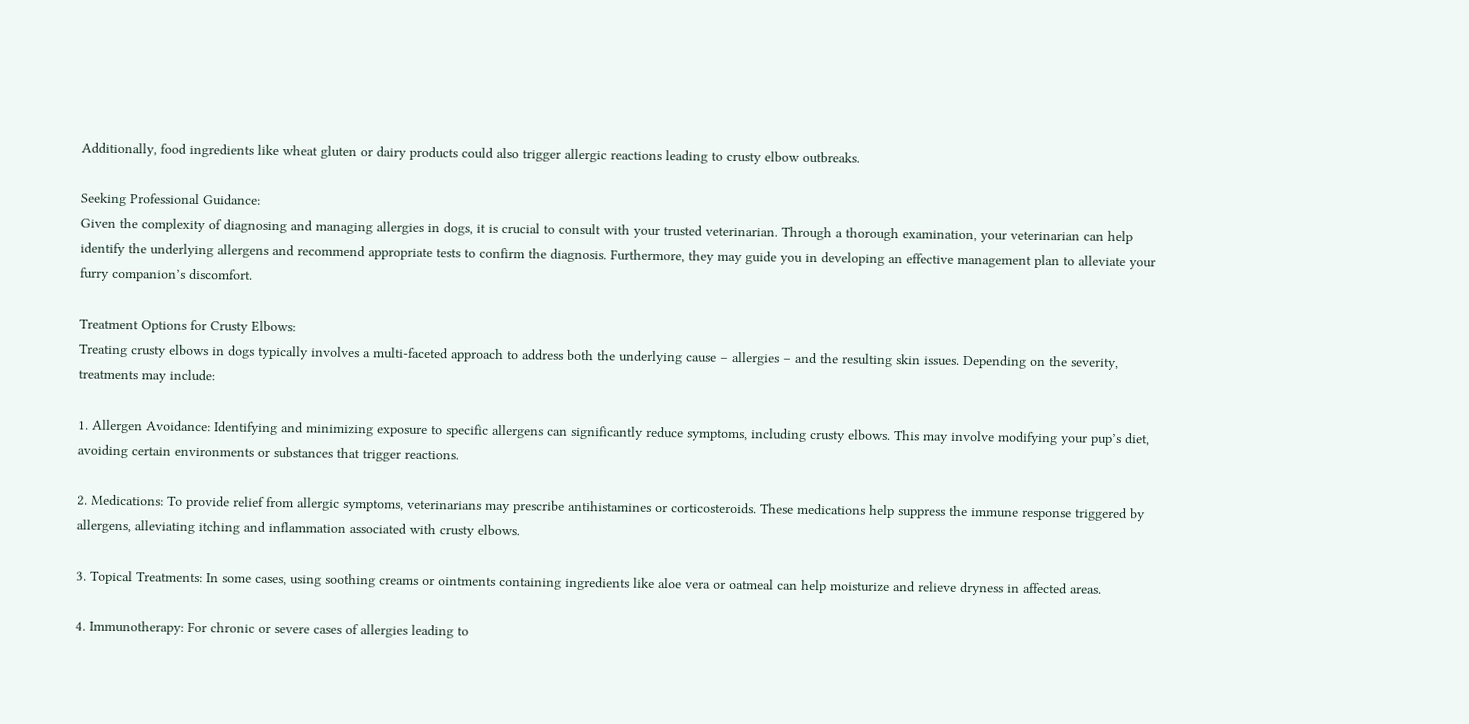Additionally, food ingredients like wheat gluten or dairy products could also trigger allergic reactions leading to crusty elbow outbreaks.

Seeking Professional Guidance:
Given the complexity of diagnosing and managing allergies in dogs, it is crucial to consult with your trusted veterinarian. Through a thorough examination, your veterinarian can help identify the underlying allergens and recommend appropriate tests to confirm the diagnosis. Furthermore, they may guide you in developing an effective management plan to alleviate your furry companion’s discomfort.

Treatment Options for Crusty Elbows:
Treating crusty elbows in dogs typically involves a multi-faceted approach to address both the underlying cause – allergies – and the resulting skin issues. Depending on the severity, treatments may include:

1. Allergen Avoidance: Identifying and minimizing exposure to specific allergens can significantly reduce symptoms, including crusty elbows. This may involve modifying your pup’s diet, avoiding certain environments or substances that trigger reactions.

2. Medications: To provide relief from allergic symptoms, veterinarians may prescribe antihistamines or corticosteroids. These medications help suppress the immune response triggered by allergens, alleviating itching and inflammation associated with crusty elbows.

3. Topical Treatments: In some cases, using soothing creams or ointments containing ingredients like aloe vera or oatmeal can help moisturize and relieve dryness in affected areas.

4. Immunotherapy: For chronic or severe cases of allergies leading to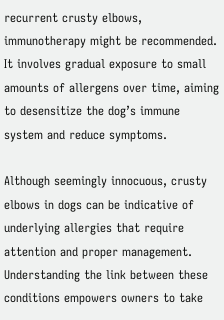recurrent crusty elbows, immunotherapy might be recommended. It involves gradual exposure to small amounts of allergens over time, aiming to desensitize the dog’s immune system and reduce symptoms.

Although seemingly innocuous, crusty elbows in dogs can be indicative of underlying allergies that require attention and proper management. Understanding the link between these conditions empowers owners to take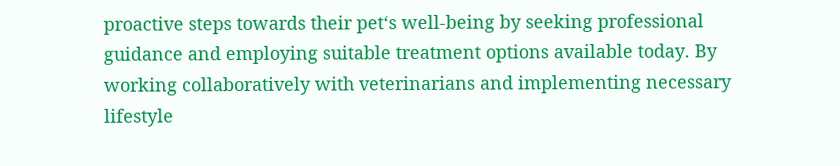proactive steps towards their pet‘s well-being by seeking professional guidance and employing suitable treatment options available today. By working collaboratively with veterinarians and implementing necessary lifestyle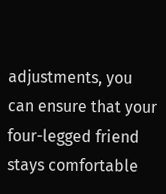adjustments, you can ensure that your four-legged friend stays comfortable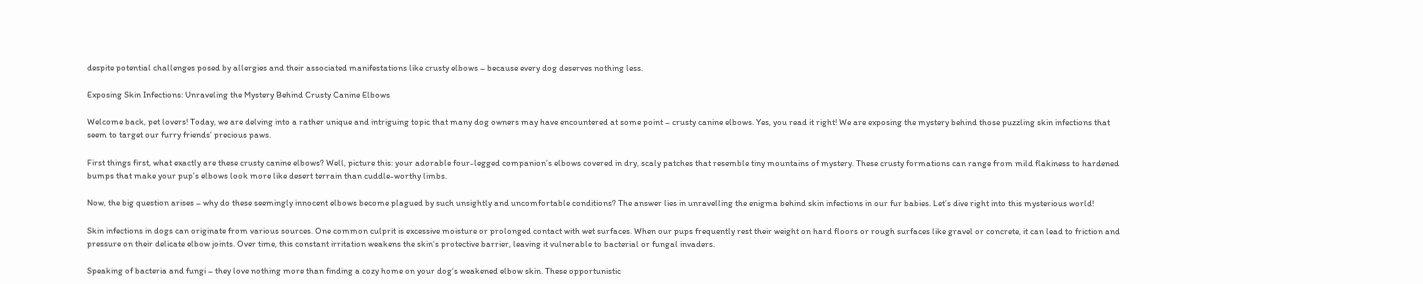despite potential challenges posed by allergies and their associated manifestations like crusty elbows – because every dog deserves nothing less.

Exposing Skin Infections: Unraveling the Mystery Behind Crusty Canine Elbows

Welcome back, pet lovers! Today, we are delving into a rather unique and intriguing topic that many dog owners may have encountered at some point – crusty canine elbows. Yes, you read it right! We are exposing the mystery behind those puzzling skin infections that seem to target our furry friends’ precious paws.

First things first, what exactly are these crusty canine elbows? Well, picture this: your adorable four-legged companion’s elbows covered in dry, scaly patches that resemble tiny mountains of mystery. These crusty formations can range from mild flakiness to hardened bumps that make your pup’s elbows look more like desert terrain than cuddle-worthy limbs.

Now, the big question arises – why do these seemingly innocent elbows become plagued by such unsightly and uncomfortable conditions? The answer lies in unravelling the enigma behind skin infections in our fur babies. Let’s dive right into this mysterious world!

Skin infections in dogs can originate from various sources. One common culprit is excessive moisture or prolonged contact with wet surfaces. When our pups frequently rest their weight on hard floors or rough surfaces like gravel or concrete, it can lead to friction and pressure on their delicate elbow joints. Over time, this constant irritation weakens the skin‘s protective barrier, leaving it vulnerable to bacterial or fungal invaders.

Speaking of bacteria and fungi – they love nothing more than finding a cozy home on your dog‘s weakened elbow skin. These opportunistic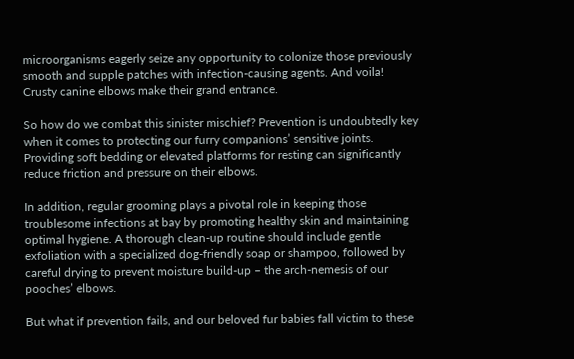microorganisms eagerly seize any opportunity to colonize those previously smooth and supple patches with infection-causing agents. And voila! Crusty canine elbows make their grand entrance.

So how do we combat this sinister mischief? Prevention is undoubtedly key when it comes to protecting our furry companions’ sensitive joints. Providing soft bedding or elevated platforms for resting can significantly reduce friction and pressure on their elbows.

In addition, regular grooming plays a pivotal role in keeping those troublesome infections at bay by promoting healthy skin and maintaining optimal hygiene. A thorough clean-up routine should include gentle exfoliation with a specialized dog-friendly soap or shampoo, followed by careful drying to prevent moisture build-up – the arch-nemesis of our pooches’ elbows.

But what if prevention fails, and our beloved fur babies fall victim to these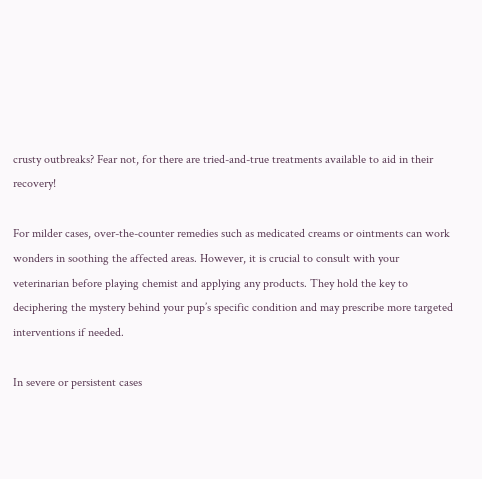crusty outbreaks? Fear not, for there are tried-and-true treatments available to aid in their recovery!

For milder cases, over-the-counter remedies such as medicated creams or ointments can work wonders in soothing the affected areas. However, it is crucial to consult with your veterinarian before playing chemist and applying any products. They hold the key to deciphering the mystery behind your pup’s specific condition and may prescribe more targeted interventions if needed.

In severe or persistent cases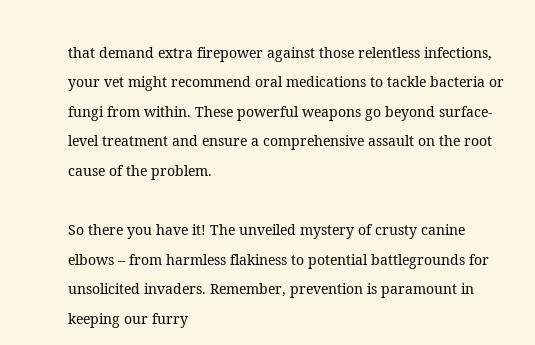that demand extra firepower against those relentless infections, your vet might recommend oral medications to tackle bacteria or fungi from within. These powerful weapons go beyond surface-level treatment and ensure a comprehensive assault on the root cause of the problem.

So there you have it! The unveiled mystery of crusty canine elbows – from harmless flakiness to potential battlegrounds for unsolicited invaders. Remember, prevention is paramount in keeping our furry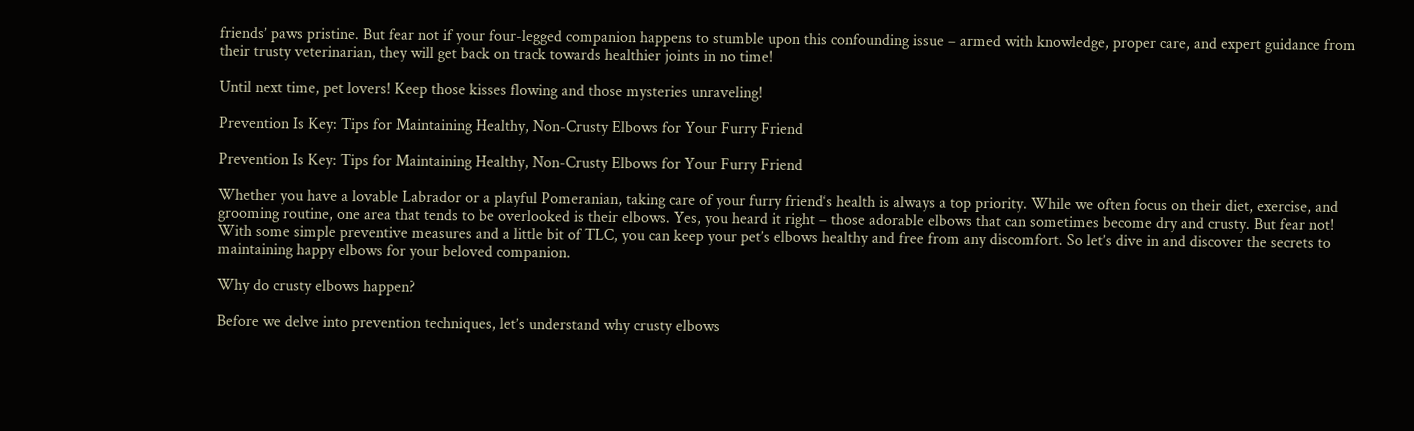friends’ paws pristine. But fear not if your four-legged companion happens to stumble upon this confounding issue – armed with knowledge, proper care, and expert guidance from their trusty veterinarian, they will get back on track towards healthier joints in no time!

Until next time, pet lovers! Keep those kisses flowing and those mysteries unraveling!

Prevention Is Key: Tips for Maintaining Healthy, Non-Crusty Elbows for Your Furry Friend

Prevention Is Key: Tips for Maintaining Healthy, Non-Crusty Elbows for Your Furry Friend

Whether you have a lovable Labrador or a playful Pomeranian, taking care of your furry friend‘s health is always a top priority. While we often focus on their diet, exercise, and grooming routine, one area that tends to be overlooked is their elbows. Yes, you heard it right – those adorable elbows that can sometimes become dry and crusty. But fear not! With some simple preventive measures and a little bit of TLC, you can keep your pet’s elbows healthy and free from any discomfort. So let’s dive in and discover the secrets to maintaining happy elbows for your beloved companion.

Why do crusty elbows happen?

Before we delve into prevention techniques, let’s understand why crusty elbows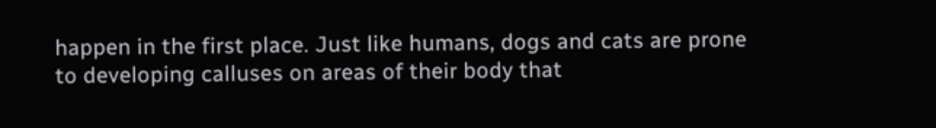happen in the first place. Just like humans, dogs and cats are prone to developing calluses on areas of their body that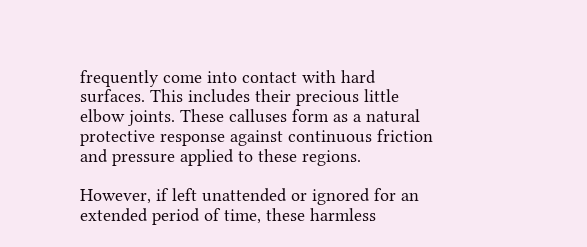frequently come into contact with hard surfaces. This includes their precious little elbow joints. These calluses form as a natural protective response against continuous friction and pressure applied to these regions.

However, if left unattended or ignored for an extended period of time, these harmless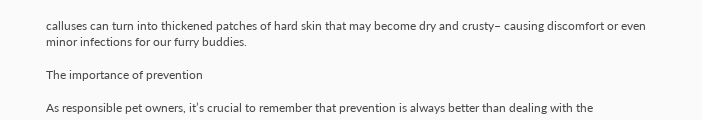calluses can turn into thickened patches of hard skin that may become dry and crusty– causing discomfort or even minor infections for our furry buddies.

The importance of prevention

As responsible pet owners, it’s crucial to remember that prevention is always better than dealing with the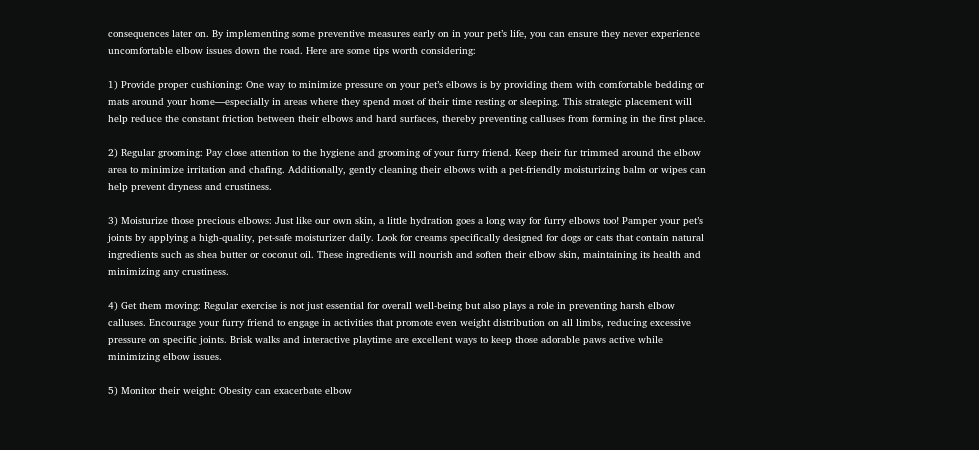consequences later on. By implementing some preventive measures early on in your pet’s life, you can ensure they never experience uncomfortable elbow issues down the road. Here are some tips worth considering:

1) Provide proper cushioning: One way to minimize pressure on your pet’s elbows is by providing them with comfortable bedding or mats around your home—especially in areas where they spend most of their time resting or sleeping. This strategic placement will help reduce the constant friction between their elbows and hard surfaces, thereby preventing calluses from forming in the first place.

2) Regular grooming: Pay close attention to the hygiene and grooming of your furry friend. Keep their fur trimmed around the elbow area to minimize irritation and chafing. Additionally, gently cleaning their elbows with a pet-friendly moisturizing balm or wipes can help prevent dryness and crustiness.

3) Moisturize those precious elbows: Just like our own skin, a little hydration goes a long way for furry elbows too! Pamper your pet’s joints by applying a high-quality, pet-safe moisturizer daily. Look for creams specifically designed for dogs or cats that contain natural ingredients such as shea butter or coconut oil. These ingredients will nourish and soften their elbow skin, maintaining its health and minimizing any crustiness.

4) Get them moving: Regular exercise is not just essential for overall well-being but also plays a role in preventing harsh elbow calluses. Encourage your furry friend to engage in activities that promote even weight distribution on all limbs, reducing excessive pressure on specific joints. Brisk walks and interactive playtime are excellent ways to keep those adorable paws active while minimizing elbow issues.

5) Monitor their weight: Obesity can exacerbate elbow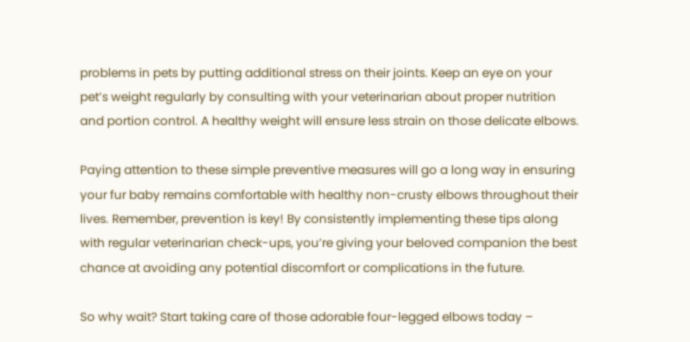problems in pets by putting additional stress on their joints. Keep an eye on your pet’s weight regularly by consulting with your veterinarian about proper nutrition and portion control. A healthy weight will ensure less strain on those delicate elbows.

Paying attention to these simple preventive measures will go a long way in ensuring your fur baby remains comfortable with healthy non-crusty elbows throughout their lives. Remember, prevention is key! By consistently implementing these tips along with regular veterinarian check-ups, you’re giving your beloved companion the best chance at avoiding any potential discomfort or complications in the future.

So why wait? Start taking care of those adorable four-legged elbows today –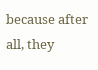because after all, they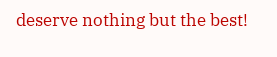deserve nothing but the best!